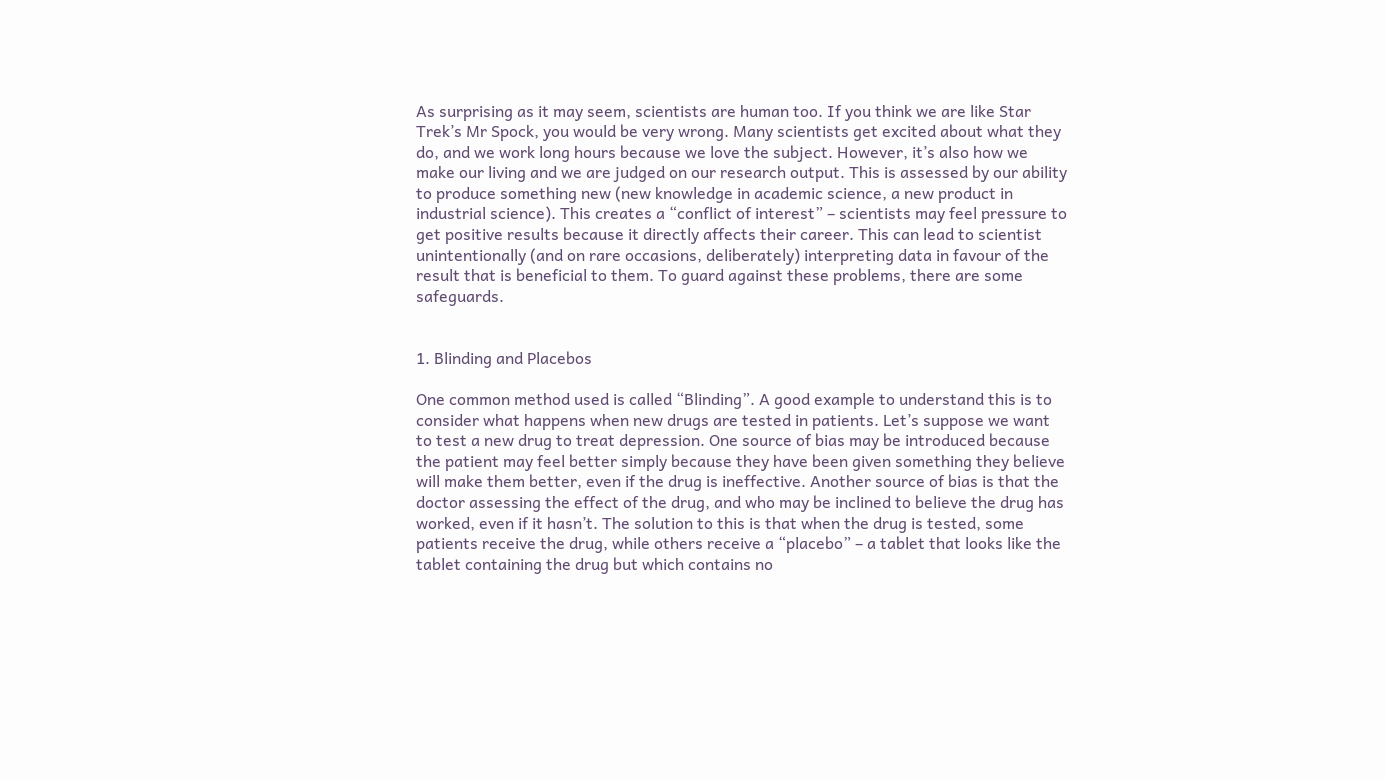As surprising as it may seem, scientists are human too. If you think we are like Star Trek’s Mr Spock, you would be very wrong. Many scientists get excited about what they do, and we work long hours because we love the subject. However, it’s also how we make our living and we are judged on our research output. This is assessed by our ability to produce something new (new knowledge in academic science, a new product in industrial science). This creates a “conflict of interest” – scientists may feel pressure to get positive results because it directly affects their career. This can lead to scientist unintentionally (and on rare occasions, deliberately) interpreting data in favour of the result that is beneficial to them. To guard against these problems, there are some safeguards.


1. Blinding and Placebos

One common method used is called “Blinding”. A good example to understand this is to consider what happens when new drugs are tested in patients. Let’s suppose we want to test a new drug to treat depression. One source of bias may be introduced because the patient may feel better simply because they have been given something they believe will make them better, even if the drug is ineffective. Another source of bias is that the doctor assessing the effect of the drug, and who may be inclined to believe the drug has worked, even if it hasn’t. The solution to this is that when the drug is tested, some patients receive the drug, while others receive a “placebo” – a tablet that looks like the tablet containing the drug but which contains no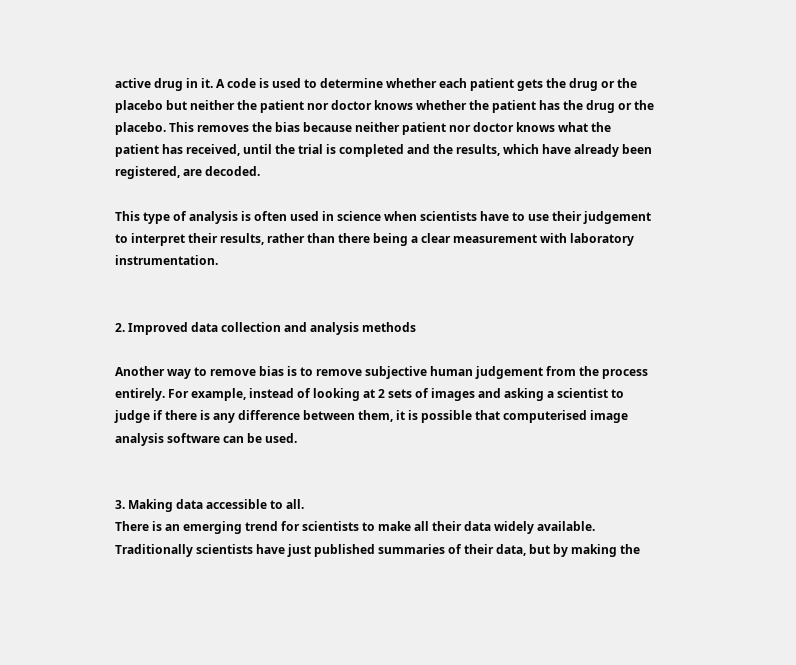active drug in it. A code is used to determine whether each patient gets the drug or the placebo but neither the patient nor doctor knows whether the patient has the drug or the placebo. This removes the bias because neither patient nor doctor knows what the patient has received, until the trial is completed and the results, which have already been registered, are decoded.

This type of analysis is often used in science when scientists have to use their judgement to interpret their results, rather than there being a clear measurement with laboratory instrumentation.


2. Improved data collection and analysis methods

Another way to remove bias is to remove subjective human judgement from the process entirely. For example, instead of looking at 2 sets of images and asking a scientist to judge if there is any difference between them, it is possible that computerised image analysis software can be used.


3. Making data accessible to all.
There is an emerging trend for scientists to make all their data widely available. Traditionally scientists have just published summaries of their data, but by making the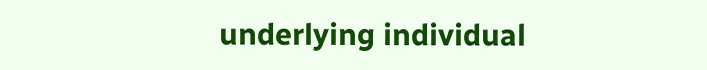underlying individual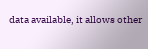data available, it allows other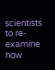scientists to re-examine how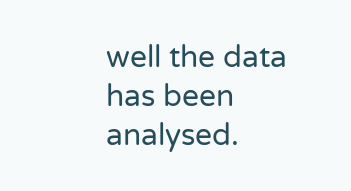well the data has been analysed.